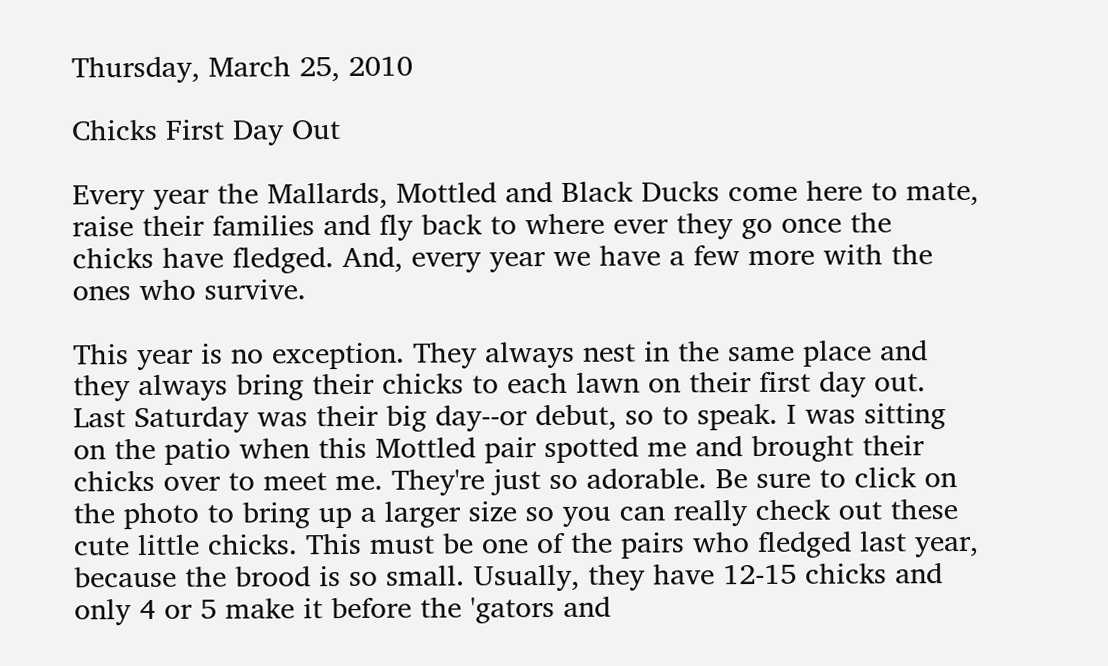Thursday, March 25, 2010

Chicks First Day Out

Every year the Mallards, Mottled and Black Ducks come here to mate, raise their families and fly back to where ever they go once the chicks have fledged. And, every year we have a few more with the ones who survive.

This year is no exception. They always nest in the same place and they always bring their chicks to each lawn on their first day out. Last Saturday was their big day--or debut, so to speak. I was sitting on the patio when this Mottled pair spotted me and brought their chicks over to meet me. They're just so adorable. Be sure to click on the photo to bring up a larger size so you can really check out these cute little chicks. This must be one of the pairs who fledged last year, because the brood is so small. Usually, they have 12-15 chicks and only 4 or 5 make it before the 'gators and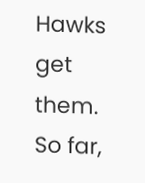Hawks get them. So far,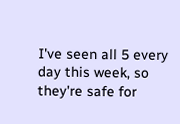I've seen all 5 every day this week, so they're safe for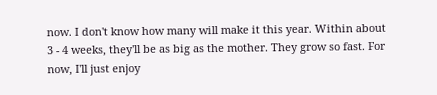now. I don't know how many will make it this year. Within about 3 - 4 weeks, they'll be as big as the mother. They grow so fast. For now, I'll just enjoy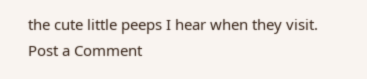the cute little peeps I hear when they visit.
Post a Comment